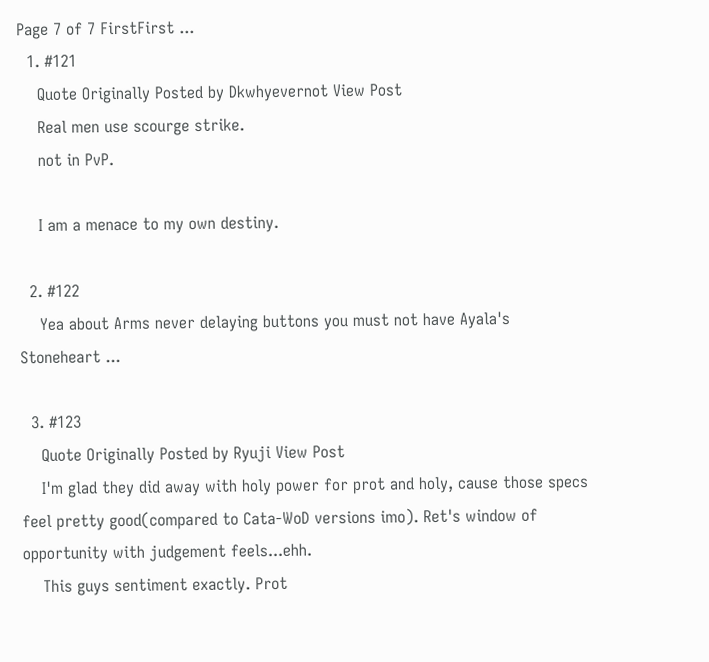Page 7 of 7 FirstFirst ...
  1. #121
    Quote Originally Posted by Dkwhyevernot View Post
    Real men use scourge strike.
    not in PvP.

    I am a menace to my own destiny.

  2. #122
    Yea about Arms never delaying buttons you must not have Ayala's Stoneheart ...

  3. #123
    Quote Originally Posted by Ryuji View Post
    I'm glad they did away with holy power for prot and holy, cause those specs feel pretty good(compared to Cata-WoD versions imo). Ret's window of opportunity with judgement feels...ehh.
    This guys sentiment exactly. Prot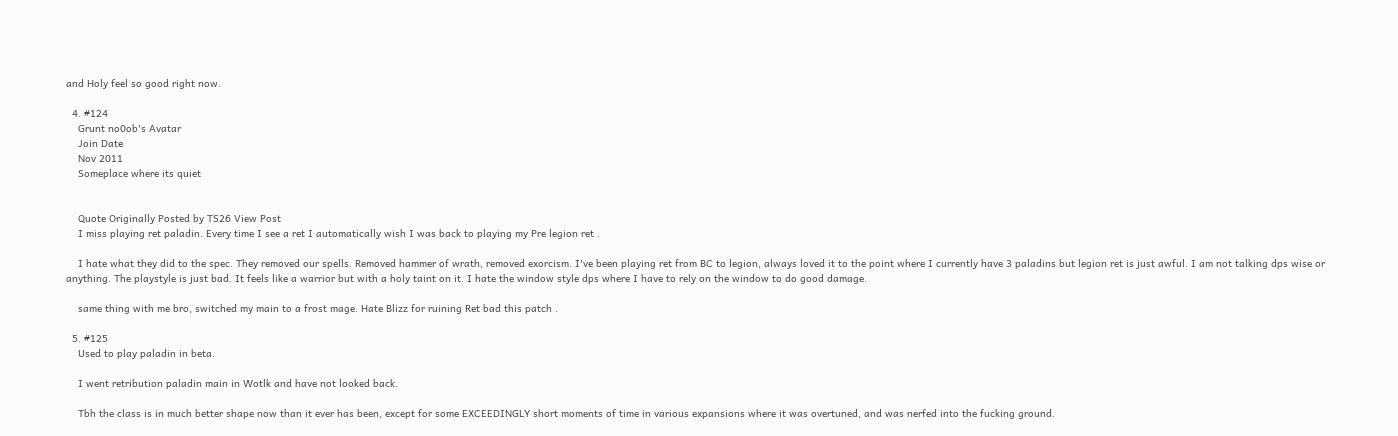and Holy feel so good right now.

  4. #124
    Grunt no0ob's Avatar
    Join Date
    Nov 2011
    Someplace where its quiet


    Quote Originally Posted by TS26 View Post
    I miss playing ret paladin. Every time I see a ret I automatically wish I was back to playing my Pre legion ret .

    I hate what they did to the spec. They removed our spells. Removed hammer of wrath, removed exorcism. I've been playing ret from BC to legion, always loved it to the point where I currently have 3 paladins but legion ret is just awful. I am not talking dps wise or anything. The playstyle is just bad. It feels like a warrior but with a holy taint on it. I hate the window style dps where I have to rely on the window to do good damage.

    same thing with me bro, switched my main to a frost mage. Hate Blizz for ruining Ret bad this patch .

  5. #125
    Used to play paladin in beta.

    I went retribution paladin main in Wotlk and have not looked back.

    Tbh the class is in much better shape now than it ever has been, except for some EXCEEDINGLY short moments of time in various expansions where it was overtuned, and was nerfed into the fucking ground.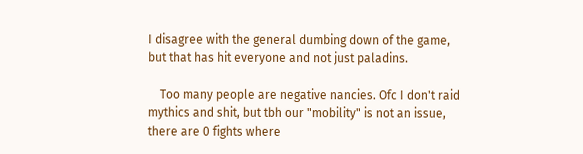I disagree with the general dumbing down of the game, but that has hit everyone and not just paladins.

    Too many people are negative nancies. Ofc I don't raid mythics and shit, but tbh our "mobility" is not an issue, there are 0 fights where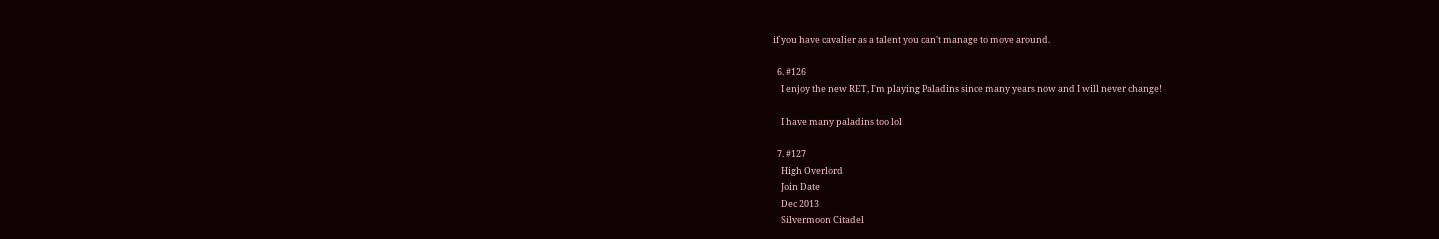if you have cavalier as a talent you can't manage to move around.

  6. #126
    I enjoy the new RET, I'm playing Paladins since many years now and I will never change!

    I have many paladins too lol

  7. #127
    High Overlord
    Join Date
    Dec 2013
    Silvermoon Citadel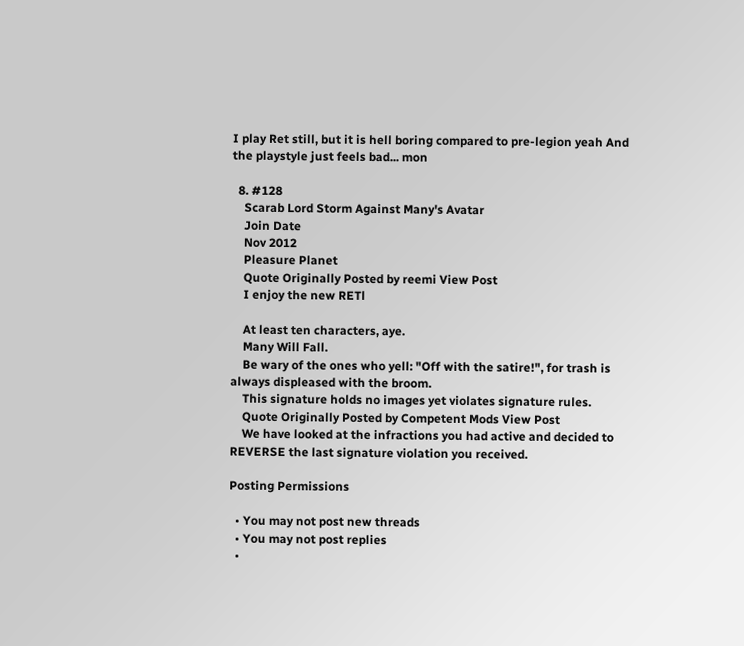I play Ret still, but it is hell boring compared to pre-legion yeah And the playstyle just feels bad... mon

  8. #128
    Scarab Lord Storm Against Many's Avatar
    Join Date
    Nov 2012
    Pleasure Planet
    Quote Originally Posted by reemi View Post
    I enjoy the new RETl

    At least ten characters, aye.
    Many Will Fall.
    Be wary of the ones who yell: "Off with the satire!", for trash is always displeased with the broom.
    This signature holds no images yet violates signature rules.
    Quote Originally Posted by Competent Mods View Post
    We have looked at the infractions you had active and decided to REVERSE the last signature violation you received.

Posting Permissions

  • You may not post new threads
  • You may not post replies
  •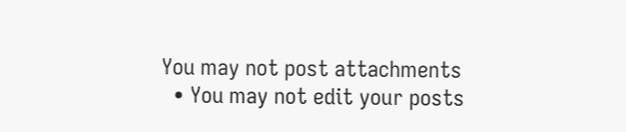You may not post attachments
  • You may not edit your posts